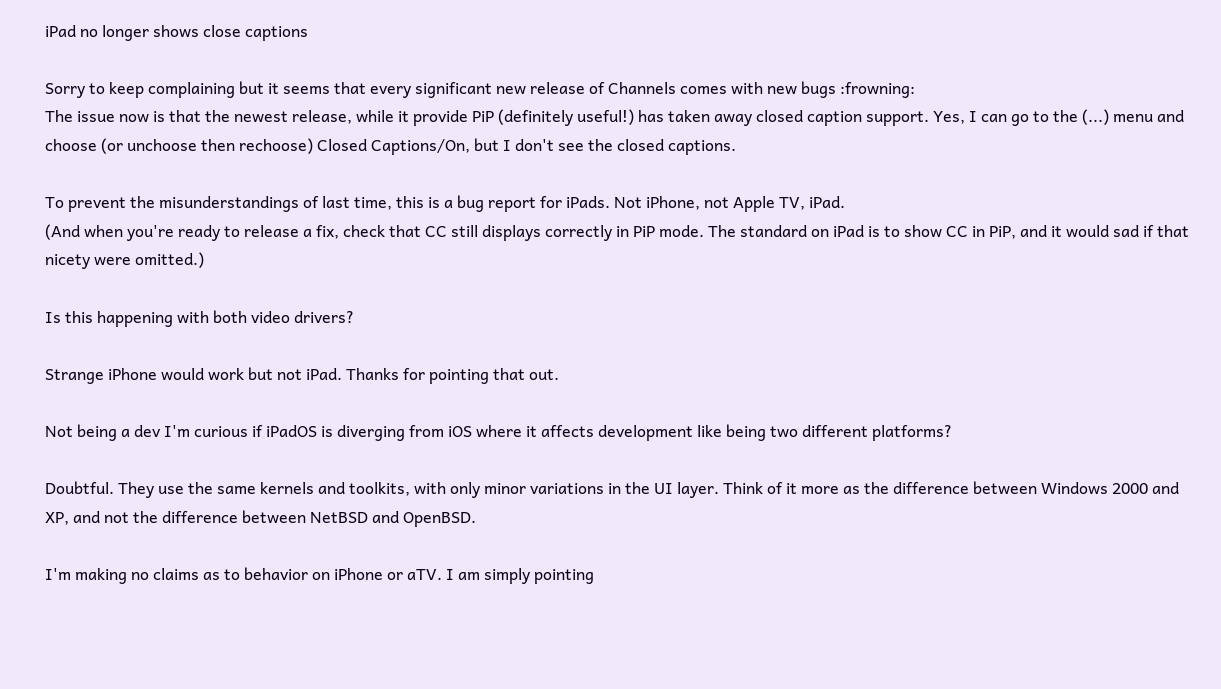iPad no longer shows close captions

Sorry to keep complaining but it seems that every significant new release of Channels comes with new bugs :frowning:
The issue now is that the newest release, while it provide PiP (definitely useful!) has taken away closed caption support. Yes, I can go to the (...) menu and choose (or unchoose then rechoose) Closed Captions/On, but I don't see the closed captions.

To prevent the misunderstandings of last time, this is a bug report for iPads. Not iPhone, not Apple TV, iPad.
(And when you're ready to release a fix, check that CC still displays correctly in PiP mode. The standard on iPad is to show CC in PiP, and it would sad if that nicety were omitted.)

Is this happening with both video drivers?

Strange iPhone would work but not iPad. Thanks for pointing that out.

Not being a dev I'm curious if iPadOS is diverging from iOS where it affects development like being two different platforms?

Doubtful. They use the same kernels and toolkits, with only minor variations in the UI layer. Think of it more as the difference between Windows 2000 and XP, and not the difference between NetBSD and OpenBSD.

I'm making no claims as to behavior on iPhone or aTV. I am simply pointing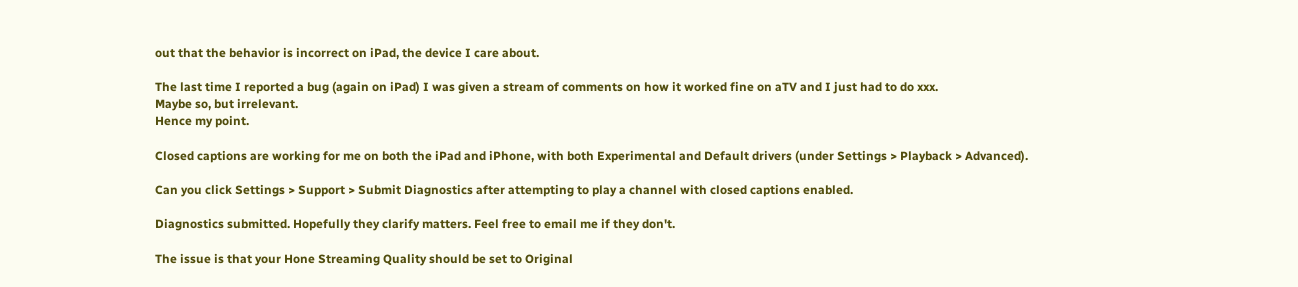out that the behavior is incorrect on iPad, the device I care about.

The last time I reported a bug (again on iPad) I was given a stream of comments on how it worked fine on aTV and I just had to do xxx.
Maybe so, but irrelevant.
Hence my point.

Closed captions are working for me on both the iPad and iPhone, with both Experimental and Default drivers (under Settings > Playback > Advanced).

Can you click Settings > Support > Submit Diagnostics after attempting to play a channel with closed captions enabled.

Diagnostics submitted. Hopefully they clarify matters. Feel free to email me if they don't.

The issue is that your Hone Streaming Quality should be set to Original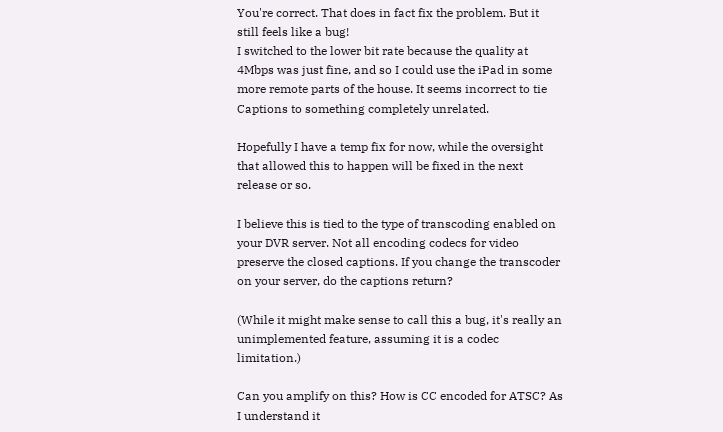You're correct. That does in fact fix the problem. But it still feels like a bug!
I switched to the lower bit rate because the quality at 4Mbps was just fine, and so I could use the iPad in some more remote parts of the house. It seems incorrect to tie Captions to something completely unrelated.

Hopefully I have a temp fix for now, while the oversight that allowed this to happen will be fixed in the next release or so.

I believe this is tied to the type of transcoding enabled on your DVR server. Not all encoding codecs for video preserve the closed captions. If you change the transcoder on your server, do the captions return?

(While it might make sense to call this a bug, it's really an unimplemented feature, assuming it is a codec limitation.)

Can you amplify on this? How is CC encoded for ATSC? As I understand it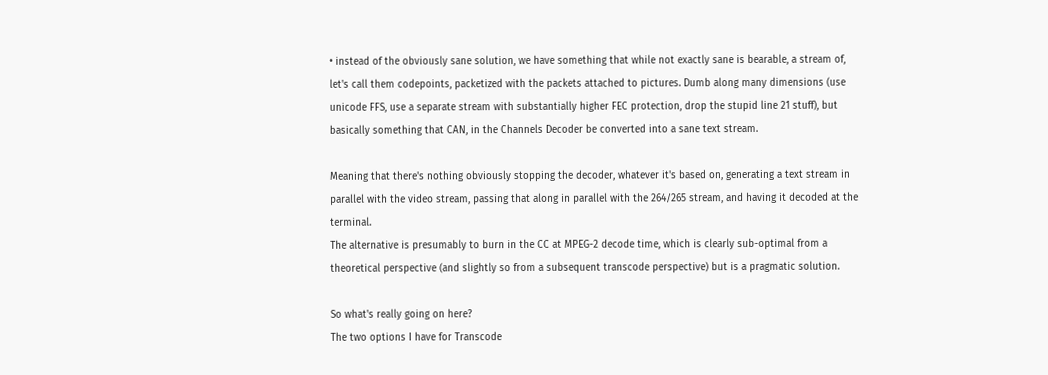• instead of the obviously sane solution, we have something that while not exactly sane is bearable, a stream of, let's call them codepoints, packetized with the packets attached to pictures. Dumb along many dimensions (use unicode FFS, use a separate stream with substantially higher FEC protection, drop the stupid line 21 stuff), but basically something that CAN, in the Channels Decoder be converted into a sane text stream.

Meaning that there's nothing obviously stopping the decoder, whatever it's based on, generating a text stream in parallel with the video stream, passing that along in parallel with the 264/265 stream, and having it decoded at the terminal.
The alternative is presumably to burn in the CC at MPEG-2 decode time, which is clearly sub-optimal from a theoretical perspective (and slightly so from a subsequent transcode perspective) but is a pragmatic solution.

So what's really going on here?
The two options I have for Transcode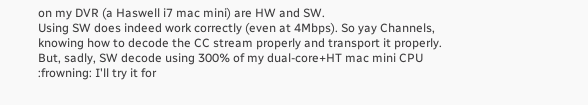on my DVR (a Haswell i7 mac mini) are HW and SW.
Using SW does indeed work correctly (even at 4Mbps). So yay Channels, knowing how to decode the CC stream properly and transport it properly.
But, sadly, SW decode using 300% of my dual-core+HT mac mini CPU :frowning: I'll try it for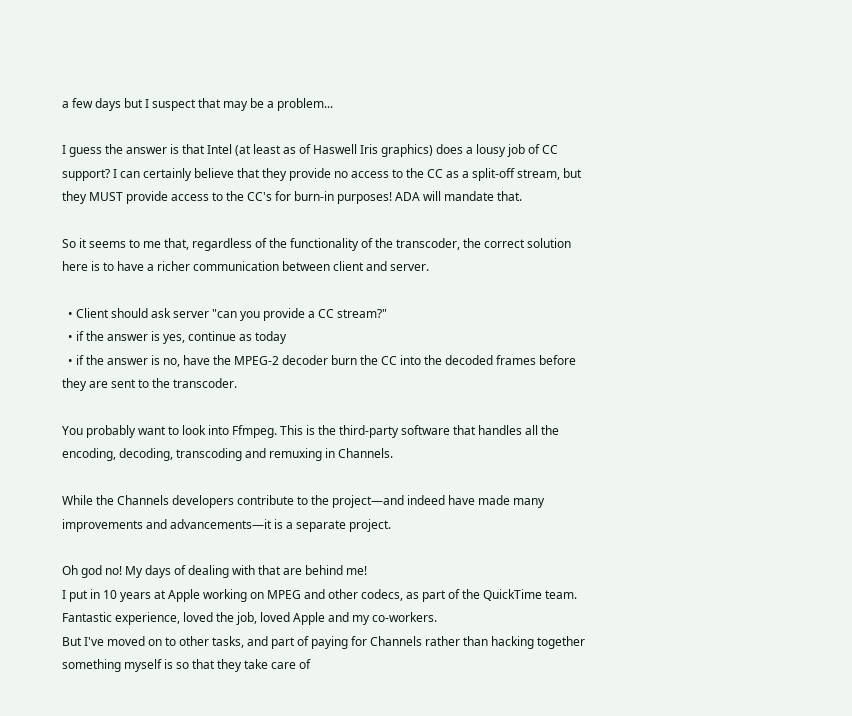a few days but I suspect that may be a problem...

I guess the answer is that Intel (at least as of Haswell Iris graphics) does a lousy job of CC support? I can certainly believe that they provide no access to the CC as a split-off stream, but they MUST provide access to the CC's for burn-in purposes! ADA will mandate that.

So it seems to me that, regardless of the functionality of the transcoder, the correct solution here is to have a richer communication between client and server.

  • Client should ask server "can you provide a CC stream?"
  • if the answer is yes, continue as today
  • if the answer is no, have the MPEG-2 decoder burn the CC into the decoded frames before they are sent to the transcoder.

You probably want to look into Ffmpeg. This is the third-party software that handles all the encoding, decoding, transcoding and remuxing in Channels.

While the Channels developers contribute to the project—and indeed have made many improvements and advancements—it is a separate project.

Oh god no! My days of dealing with that are behind me!
I put in 10 years at Apple working on MPEG and other codecs, as part of the QuickTime team. Fantastic experience, loved the job, loved Apple and my co-workers.
But I've moved on to other tasks, and part of paying for Channels rather than hacking together something myself is so that they take care of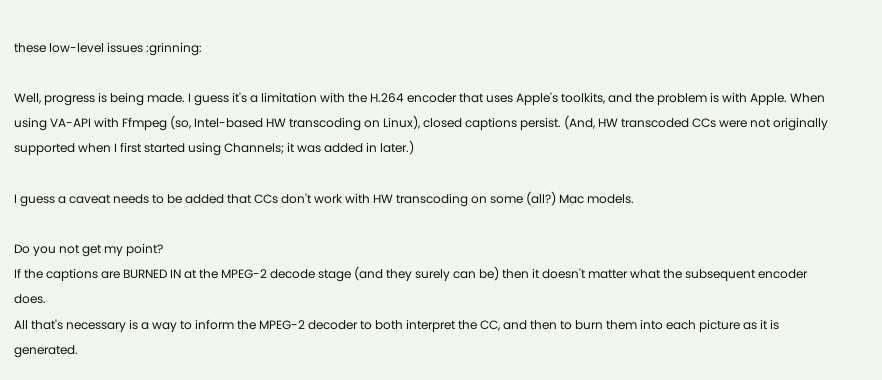these low-level issues :grinning:

Well, progress is being made. I guess it's a limitation with the H.264 encoder that uses Apple's toolkits, and the problem is with Apple. When using VA-API with Ffmpeg (so, Intel-based HW transcoding on Linux), closed captions persist. (And, HW transcoded CCs were not originally supported when I first started using Channels; it was added in later.)

I guess a caveat needs to be added that CCs don't work with HW transcoding on some (all?) Mac models.

Do you not get my point?
If the captions are BURNED IN at the MPEG-2 decode stage (and they surely can be) then it doesn't matter what the subsequent encoder does.
All that's necessary is a way to inform the MPEG-2 decoder to both interpret the CC, and then to burn them into each picture as it is generated.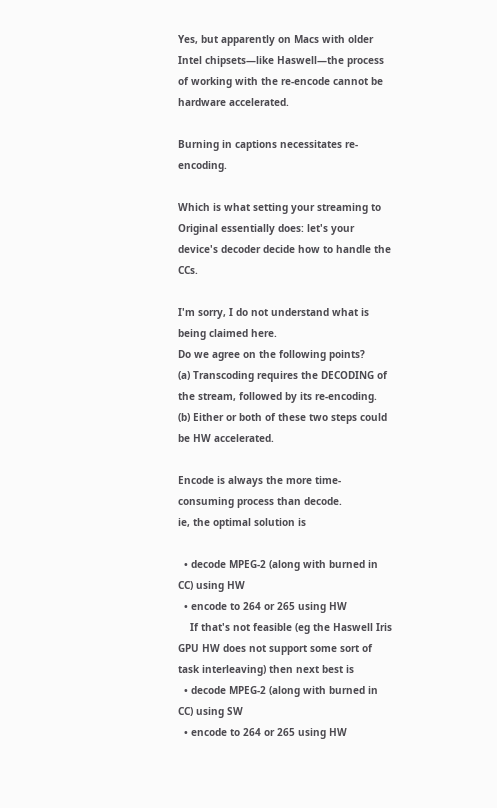Yes, but apparently on Macs with older Intel chipsets—like Haswell—the process of working with the re-encode cannot be hardware accelerated.

Burning in captions necessitates re-encoding.

Which is what setting your streaming to Original essentially does: let's your device's decoder decide how to handle the CCs.

I'm sorry, I do not understand what is being claimed here.
Do we agree on the following points?
(a) Transcoding requires the DECODING of the stream, followed by its re-encoding.
(b) Either or both of these two steps could be HW accelerated.

Encode is always the more time-consuming process than decode.
ie, the optimal solution is

  • decode MPEG-2 (along with burned in CC) using HW
  • encode to 264 or 265 using HW
    If that's not feasible (eg the Haswell Iris GPU HW does not support some sort of task interleaving) then next best is
  • decode MPEG-2 (along with burned in CC) using SW
  • encode to 264 or 265 using HW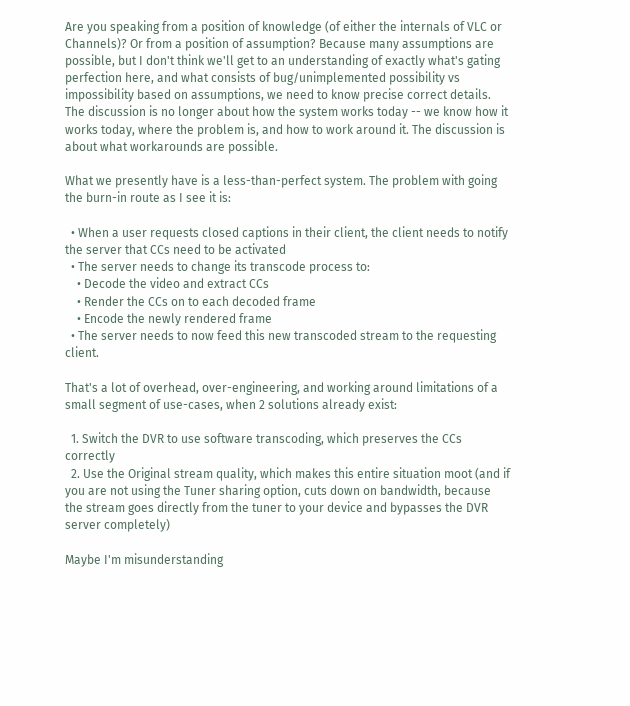Are you speaking from a position of knowledge (of either the internals of VLC or Channels)? Or from a position of assumption? Because many assumptions are possible, but I don't think we'll get to an understanding of exactly what's gating perfection here, and what consists of bug/unimplemented possibility vs impossibility based on assumptions, we need to know precise correct details.
The discussion is no longer about how the system works today -- we know how it works today, where the problem is, and how to work around it. The discussion is about what workarounds are possible.

What we presently have is a less-than-perfect system. The problem with going the burn-in route as I see it is:

  • When a user requests closed captions in their client, the client needs to notify the server that CCs need to be activated
  • The server needs to change its transcode process to:
    • Decode the video and extract CCs
    • Render the CCs on to each decoded frame
    • Encode the newly rendered frame
  • The server needs to now feed this new transcoded stream to the requesting client.

That's a lot of overhead, over-engineering, and working around limitations of a small segment of use-cases, when 2 solutions already exist:

  1. Switch the DVR to use software transcoding, which preserves the CCs correctly
  2. Use the Original stream quality, which makes this entire situation moot (and if you are not using the Tuner sharing option, cuts down on bandwidth, because the stream goes directly from the tuner to your device and bypasses the DVR server completely)

Maybe I'm misunderstanding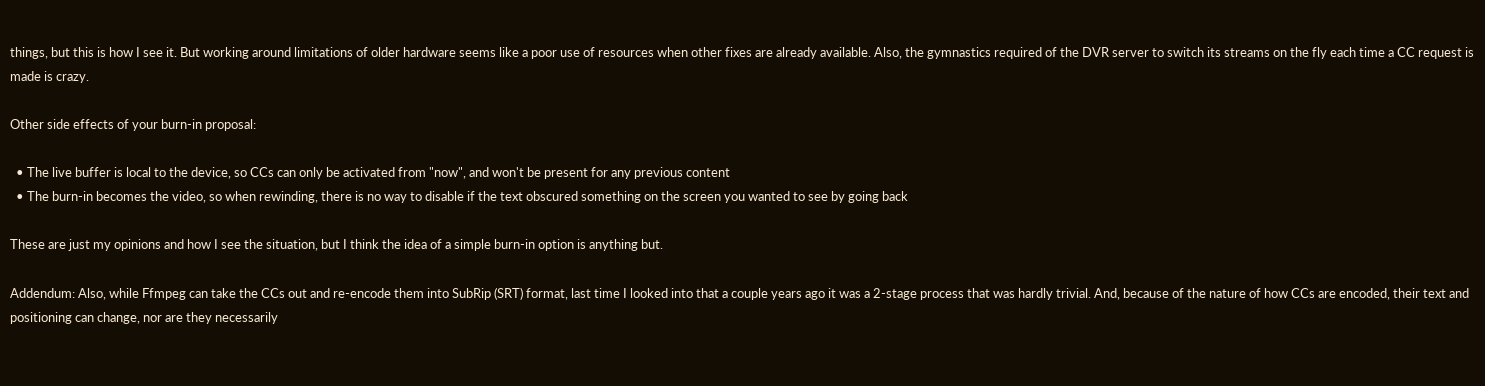things, but this is how I see it. But working around limitations of older hardware seems like a poor use of resources when other fixes are already available. Also, the gymnastics required of the DVR server to switch its streams on the fly each time a CC request is made is crazy.

Other side effects of your burn-in proposal:

  • The live buffer is local to the device, so CCs can only be activated from "now", and won't be present for any previous content
  • The burn-in becomes the video, so when rewinding, there is no way to disable if the text obscured something on the screen you wanted to see by going back

These are just my opinions and how I see the situation, but I think the idea of a simple burn-in option is anything but.

Addendum: Also, while Ffmpeg can take the CCs out and re-encode them into SubRip (SRT) format, last time I looked into that a couple years ago it was a 2-stage process that was hardly trivial. And, because of the nature of how CCs are encoded, their text and positioning can change, nor are they necessarily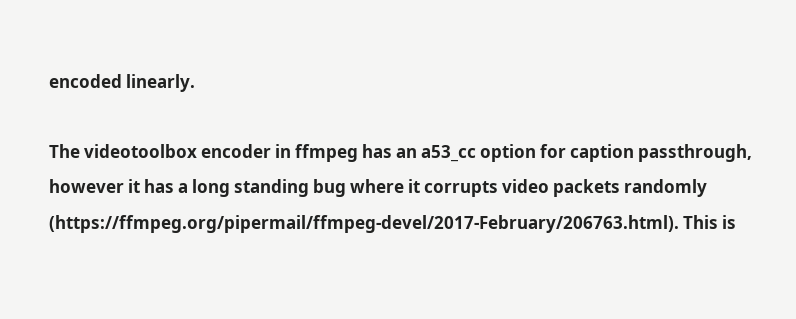encoded linearly.

The videotoolbox encoder in ffmpeg has an a53_cc option for caption passthrough, however it has a long standing bug where it corrupts video packets randomly (https://ffmpeg.org/pipermail/ffmpeg-devel/2017-February/206763.html). This is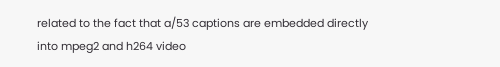related to the fact that a/53 captions are embedded directly into mpeg2 and h264 video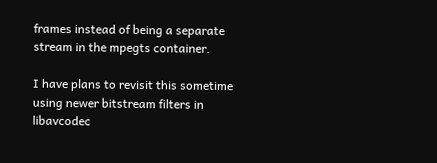frames instead of being a separate stream in the mpegts container.

I have plans to revisit this sometime using newer bitstream filters in libavcodec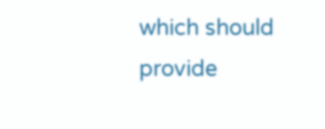which should provide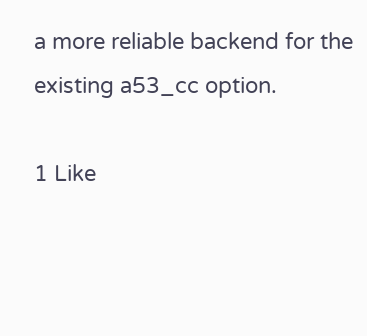a more reliable backend for the existing a53_cc option.

1 Like